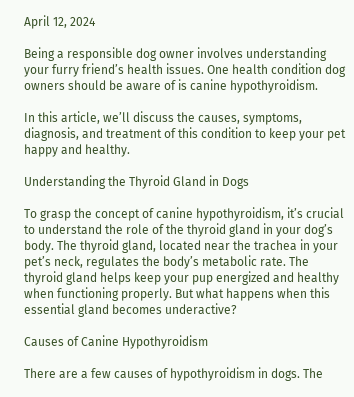April 12, 2024

Being a responsible dog owner involves understanding your furry friend’s health issues. One health condition dog owners should be aware of is canine hypothyroidism.

In this article, we’ll discuss the causes, symptoms, diagnosis, and treatment of this condition to keep your pet happy and healthy.

Understanding the Thyroid Gland in Dogs

To grasp the concept of canine hypothyroidism, it’s crucial to understand the role of the thyroid gland in your dog’s body. The thyroid gland, located near the trachea in your pet’s neck, regulates the body’s metabolic rate. The thyroid gland helps keep your pup energized and healthy when functioning properly. But what happens when this essential gland becomes underactive?

Causes of Canine Hypothyroidism

There are a few causes of hypothyroidism in dogs. The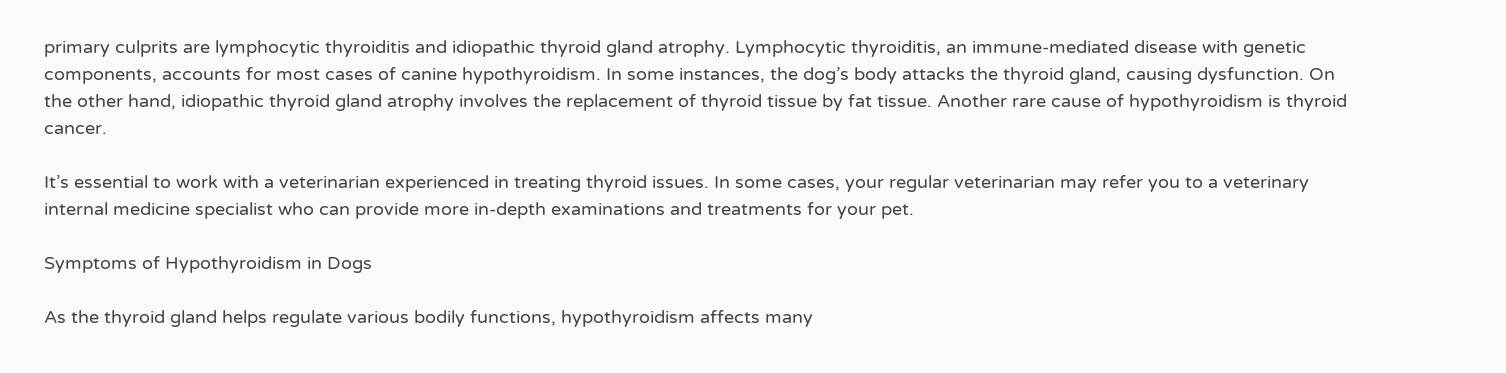primary culprits are lymphocytic thyroiditis and idiopathic thyroid gland atrophy. Lymphocytic thyroiditis, an immune-mediated disease with genetic components, accounts for most cases of canine hypothyroidism. In some instances, the dog’s body attacks the thyroid gland, causing dysfunction. On the other hand, idiopathic thyroid gland atrophy involves the replacement of thyroid tissue by fat tissue. Another rare cause of hypothyroidism is thyroid cancer.

It’s essential to work with a veterinarian experienced in treating thyroid issues. In some cases, your regular veterinarian may refer you to a veterinary internal medicine specialist who can provide more in-depth examinations and treatments for your pet.

Symptoms of Hypothyroidism in Dogs

As the thyroid gland helps regulate various bodily functions, hypothyroidism affects many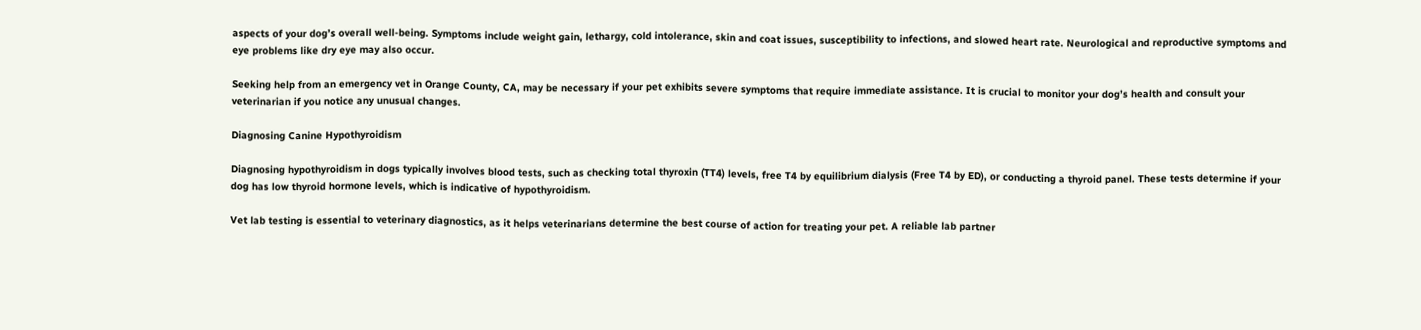aspects of your dog’s overall well-being. Symptoms include weight gain, lethargy, cold intolerance, skin and coat issues, susceptibility to infections, and slowed heart rate. Neurological and reproductive symptoms and eye problems like dry eye may also occur.

Seeking help from an emergency vet in Orange County, CA, may be necessary if your pet exhibits severe symptoms that require immediate assistance. It is crucial to monitor your dog’s health and consult your veterinarian if you notice any unusual changes.

Diagnosing Canine Hypothyroidism

Diagnosing hypothyroidism in dogs typically involves blood tests, such as checking total thyroxin (TT4) levels, free T4 by equilibrium dialysis (Free T4 by ED), or conducting a thyroid panel. These tests determine if your dog has low thyroid hormone levels, which is indicative of hypothyroidism.

Vet lab testing is essential to veterinary diagnostics, as it helps veterinarians determine the best course of action for treating your pet. A reliable lab partner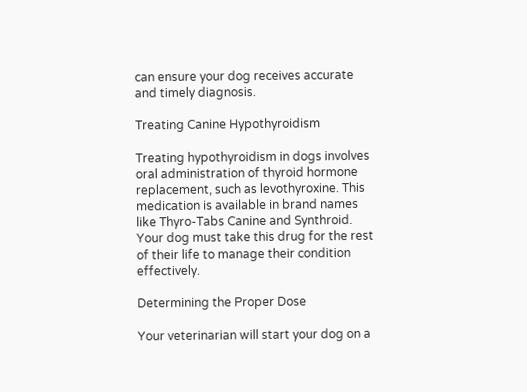can ensure your dog receives accurate and timely diagnosis.

Treating Canine Hypothyroidism

Treating hypothyroidism in dogs involves oral administration of thyroid hormone replacement, such as levothyroxine. This medication is available in brand names like Thyro-Tabs Canine and Synthroid. Your dog must take this drug for the rest of their life to manage their condition effectively.

Determining the Proper Dose

Your veterinarian will start your dog on a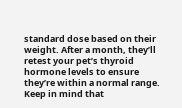standard dose based on their weight. After a month, they’ll retest your pet’s thyroid hormone levels to ensure they’re within a normal range. Keep in mind that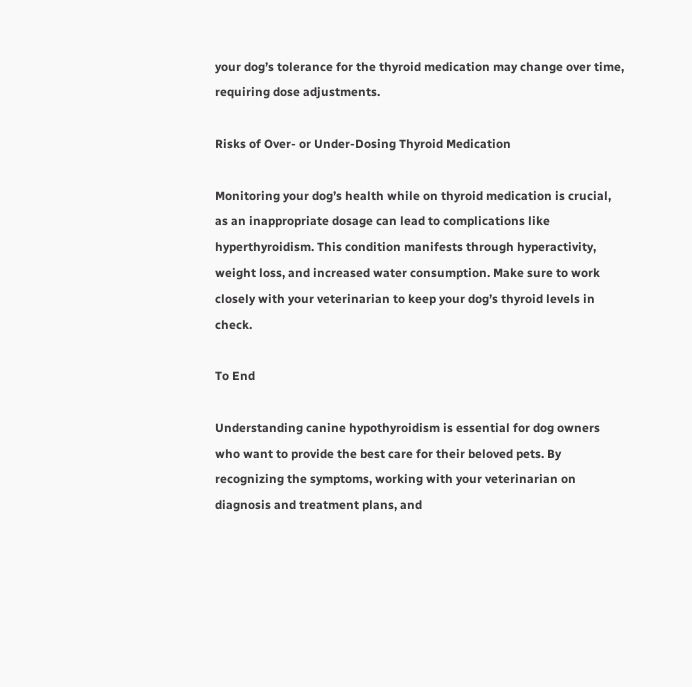your dog’s tolerance for the thyroid medication may change over time, requiring dose adjustments.

Risks of Over- or Under-Dosing Thyroid Medication

Monitoring your dog’s health while on thyroid medication is crucial, as an inappropriate dosage can lead to complications like hyperthyroidism. This condition manifests through hyperactivity, weight loss, and increased water consumption. Make sure to work closely with your veterinarian to keep your dog’s thyroid levels in check.

To End

Understanding canine hypothyroidism is essential for dog owners who want to provide the best care for their beloved pets. By recognizing the symptoms, working with your veterinarian on diagnosis and treatment plans, and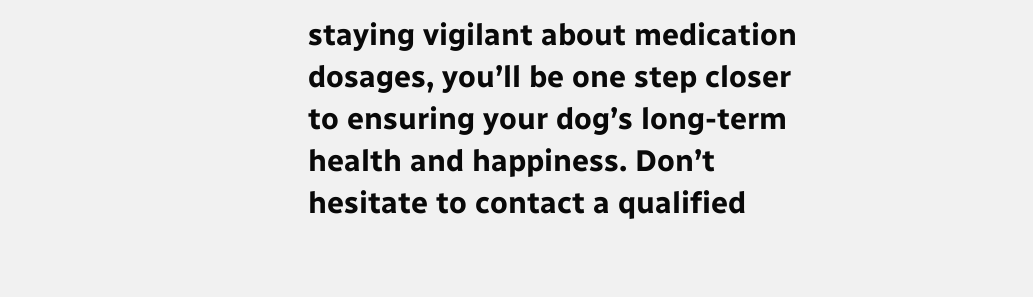staying vigilant about medication dosages, you’ll be one step closer to ensuring your dog’s long-term health and happiness. Don’t hesitate to contact a qualified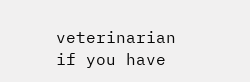veterinarian if you have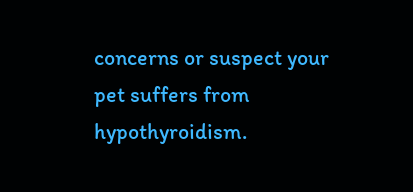concerns or suspect your pet suffers from hypothyroidism.